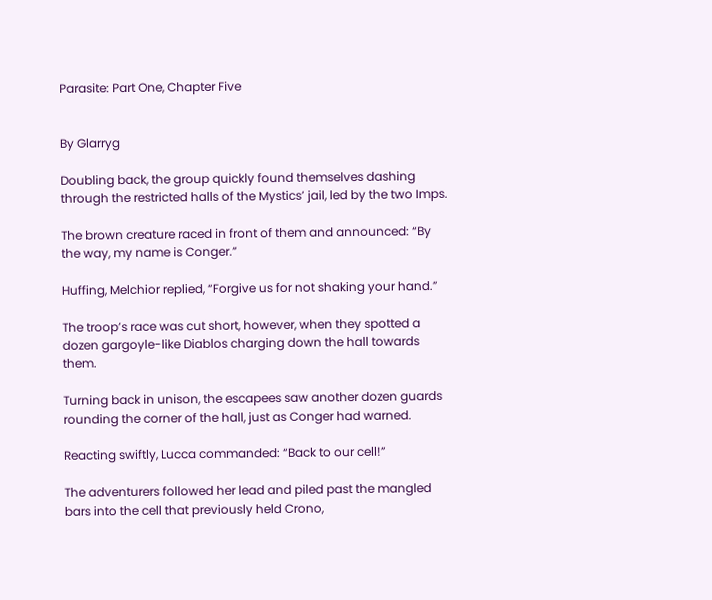Parasite: Part One, Chapter Five


By Glarryg

Doubling back, the group quickly found themselves dashing through the restricted halls of the Mystics’ jail, led by the two Imps.

The brown creature raced in front of them and announced: “By the way, my name is Conger.”

Huffing, Melchior replied, “Forgive us for not shaking your hand.”

The troop’s race was cut short, however, when they spotted a dozen gargoyle-like Diablos charging down the hall towards them.

Turning back in unison, the escapees saw another dozen guards rounding the corner of the hall, just as Conger had warned.

Reacting swiftly, Lucca commanded: “Back to our cell!”

The adventurers followed her lead and piled past the mangled bars into the cell that previously held Crono,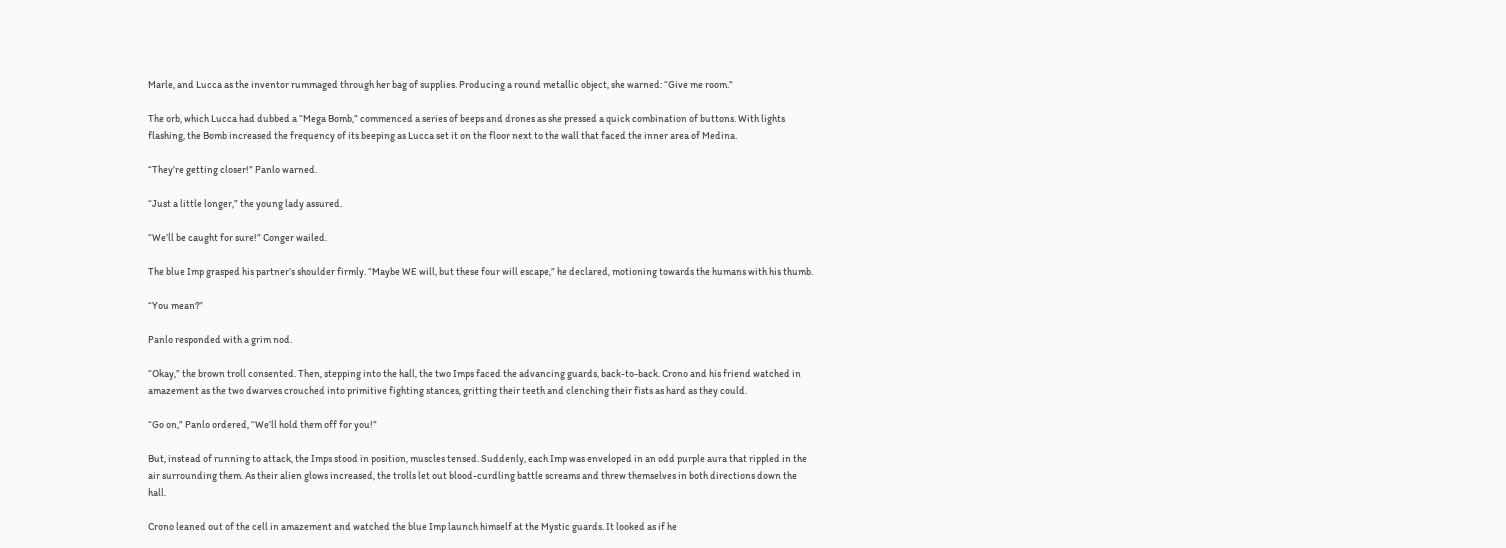Marle, and Lucca as the inventor rummaged through her bag of supplies. Producing a round metallic object, she warned: “Give me room.”

The orb, which Lucca had dubbed a “Mega Bomb,” commenced a series of beeps and drones as she pressed a quick combination of buttons. With lights flashing, the Bomb increased the frequency of its beeping as Lucca set it on the floor next to the wall that faced the inner area of Medina.

“They’re getting closer!” Panlo warned.

“Just a little longer,” the young lady assured.

“We’ll be caught for sure!” Conger wailed.

The blue Imp grasped his partner’s shoulder firmly. “Maybe WE will, but these four will escape,” he declared, motioning towards the humans with his thumb.

“You mean?”

Panlo responded with a grim nod.

“Okay,” the brown troll consented. Then, stepping into the hall, the two Imps faced the advancing guards, back-to-back. Crono and his friend watched in amazement as the two dwarves crouched into primitive fighting stances, gritting their teeth and clenching their fists as hard as they could.

“Go on,” Panlo ordered, “We’ll hold them off for you!”

But, instead of running to attack, the Imps stood in position, muscles tensed. Suddenly, each Imp was enveloped in an odd purple aura that rippled in the air surrounding them. As their alien glows increased, the trolls let out blood-curdling battle screams and threw themselves in both directions down the hall.

Crono leaned out of the cell in amazement and watched the blue Imp launch himself at the Mystic guards. It looked as if he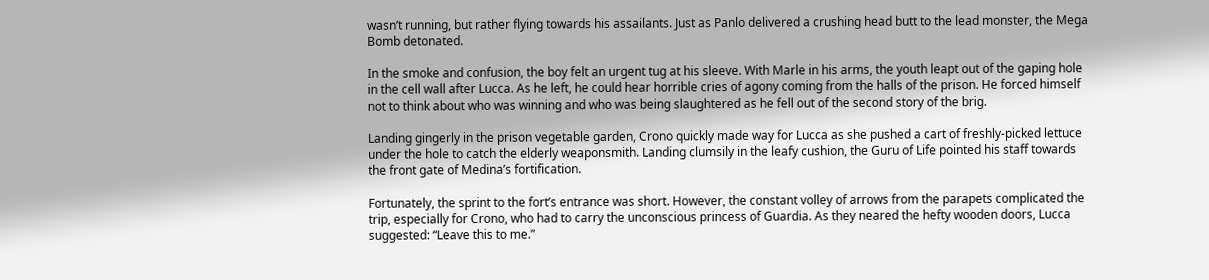wasn’t running, but rather flying towards his assailants. Just as Panlo delivered a crushing head butt to the lead monster, the Mega Bomb detonated.

In the smoke and confusion, the boy felt an urgent tug at his sleeve. With Marle in his arms, the youth leapt out of the gaping hole in the cell wall after Lucca. As he left, he could hear horrible cries of agony coming from the halls of the prison. He forced himself not to think about who was winning and who was being slaughtered as he fell out of the second story of the brig.

Landing gingerly in the prison vegetable garden, Crono quickly made way for Lucca as she pushed a cart of freshly-picked lettuce under the hole to catch the elderly weaponsmith. Landing clumsily in the leafy cushion, the Guru of Life pointed his staff towards the front gate of Medina’s fortification.

Fortunately, the sprint to the fort’s entrance was short. However, the constant volley of arrows from the parapets complicated the trip, especially for Crono, who had to carry the unconscious princess of Guardia. As they neared the hefty wooden doors, Lucca suggested: “Leave this to me.”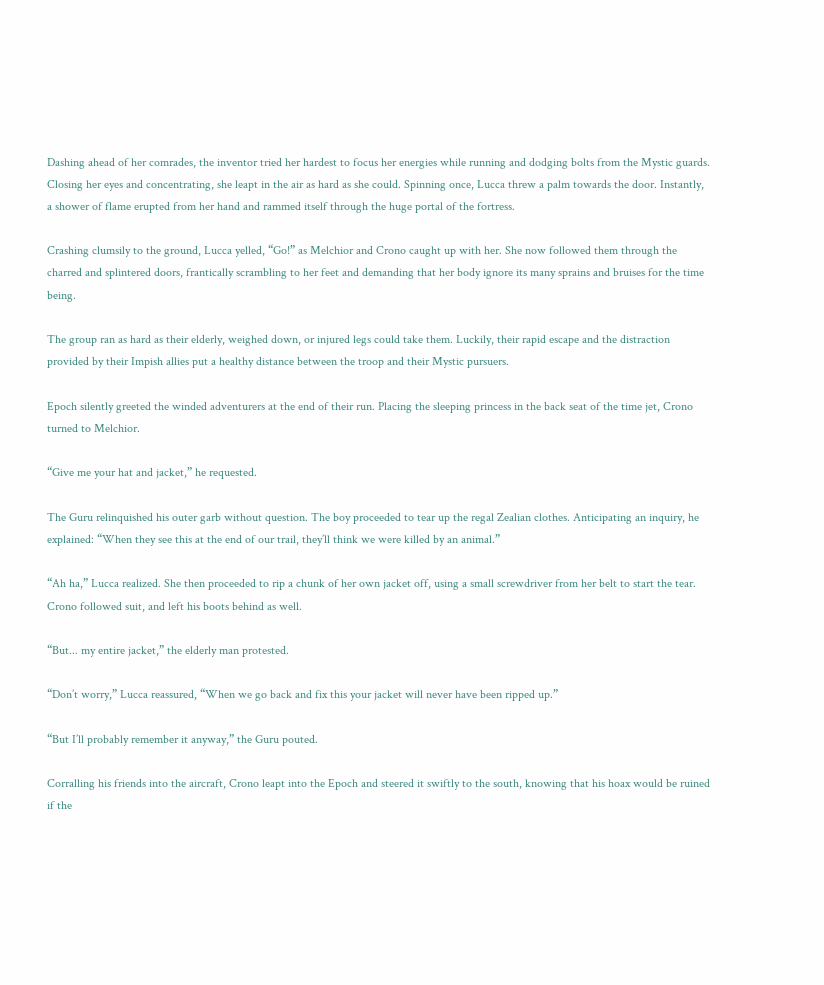Dashing ahead of her comrades, the inventor tried her hardest to focus her energies while running and dodging bolts from the Mystic guards. Closing her eyes and concentrating, she leapt in the air as hard as she could. Spinning once, Lucca threw a palm towards the door. Instantly, a shower of flame erupted from her hand and rammed itself through the huge portal of the fortress.

Crashing clumsily to the ground, Lucca yelled, “Go!” as Melchior and Crono caught up with her. She now followed them through the charred and splintered doors, frantically scrambling to her feet and demanding that her body ignore its many sprains and bruises for the time being.

The group ran as hard as their elderly, weighed down, or injured legs could take them. Luckily, their rapid escape and the distraction provided by their Impish allies put a healthy distance between the troop and their Mystic pursuers.

Epoch silently greeted the winded adventurers at the end of their run. Placing the sleeping princess in the back seat of the time jet, Crono turned to Melchior.

“Give me your hat and jacket,” he requested.

The Guru relinquished his outer garb without question. The boy proceeded to tear up the regal Zealian clothes. Anticipating an inquiry, he explained: “When they see this at the end of our trail, they’ll think we were killed by an animal.”

“Ah ha,” Lucca realized. She then proceeded to rip a chunk of her own jacket off, using a small screwdriver from her belt to start the tear. Crono followed suit, and left his boots behind as well.

“But... my entire jacket,” the elderly man protested.

“Don’t worry,” Lucca reassured, “When we go back and fix this your jacket will never have been ripped up.”

“But I’ll probably remember it anyway,” the Guru pouted.

Corralling his friends into the aircraft, Crono leapt into the Epoch and steered it swiftly to the south, knowing that his hoax would be ruined if the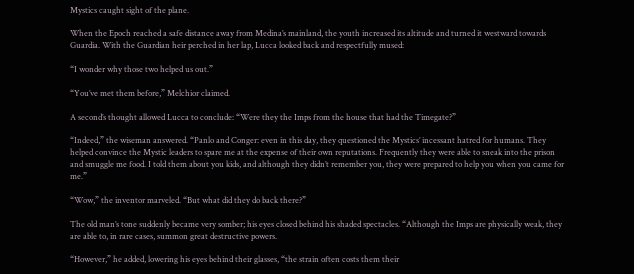Mystics caught sight of the plane.

When the Epoch reached a safe distance away from Medina’s mainland, the youth increased its altitude and turned it westward towards Guardia. With the Guardian heir perched in her lap, Lucca looked back and respectfully mused:

“I wonder why those two helped us out.”

“You’ve met them before,” Melchior claimed.

A second’s thought allowed Lucca to conclude: “Were they the Imps from the house that had the Timegate?”

“Indeed,” the wiseman answered. “Panlo and Conger: even in this day, they questioned the Mystics’ incessant hatred for humans. They helped convince the Mystic leaders to spare me at the expense of their own reputations. Frequently they were able to sneak into the prison and smuggle me food. I told them about you kids, and although they didn’t remember you, they were prepared to help you when you came for me.”

“Wow,” the inventor marveled. “But what did they do back there?”

The old man’s tone suddenly became very somber; his eyes closed behind his shaded spectacles. “Although the Imps are physically weak, they are able to, in rare cases, summon great destructive powers.

“However,” he added, lowering his eyes behind their glasses, “the strain often costs them their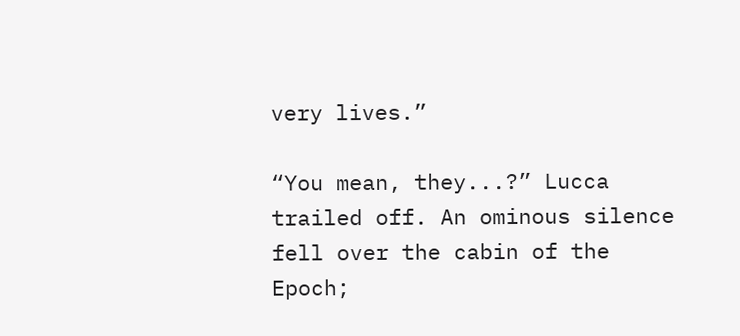very lives.”

“You mean, they...?” Lucca trailed off. An ominous silence fell over the cabin of the Epoch;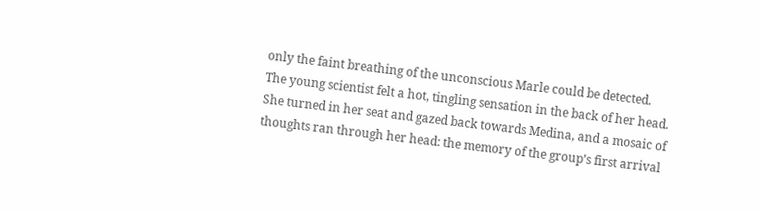only the faint breathing of the unconscious Marle could be detected. The young scientist felt a hot, tingling sensation in the back of her head. She turned in her seat and gazed back towards Medina, and a mosaic of thoughts ran through her head: the memory of the group’s first arrival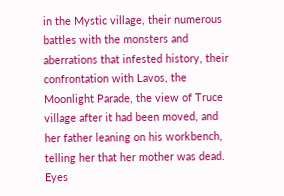in the Mystic village, their numerous battles with the monsters and aberrations that infested history, their confrontation with Lavos, the Moonlight Parade, the view of Truce village after it had been moved, and her father leaning on his workbench, telling her that her mother was dead. Eyes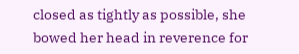closed as tightly as possible, she bowed her head in reverence for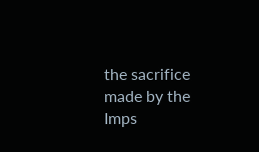the sacrifice made by the Imps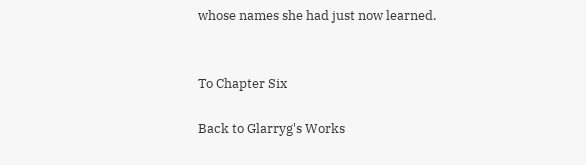whose names she had just now learned.


To Chapter Six

Back to Glarryg's Works